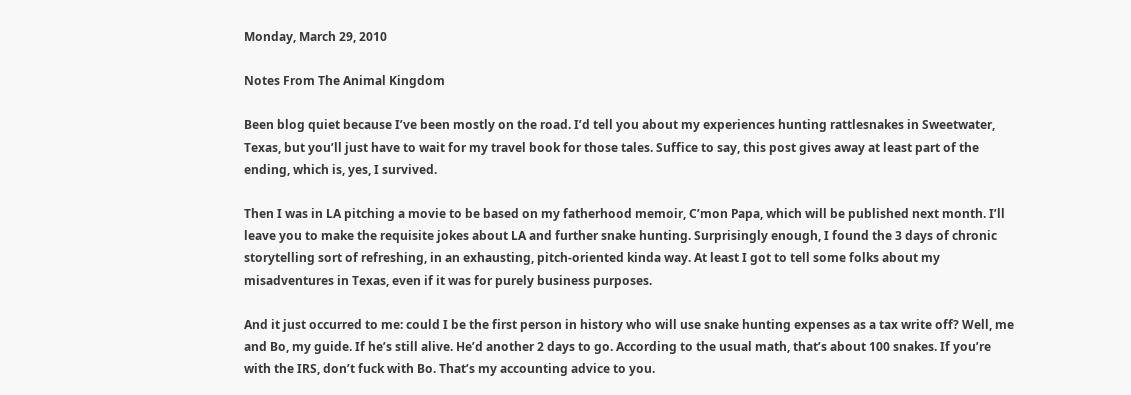Monday, March 29, 2010

Notes From The Animal Kingdom

Been blog quiet because I’ve been mostly on the road. I’d tell you about my experiences hunting rattlesnakes in Sweetwater, Texas, but you’ll just have to wait for my travel book for those tales. Suffice to say, this post gives away at least part of the ending, which is, yes, I survived.

Then I was in LA pitching a movie to be based on my fatherhood memoir, C’mon Papa, which will be published next month. I’ll leave you to make the requisite jokes about LA and further snake hunting. Surprisingly enough, I found the 3 days of chronic storytelling sort of refreshing, in an exhausting, pitch-oriented kinda way. At least I got to tell some folks about my misadventures in Texas, even if it was for purely business purposes.

And it just occurred to me: could I be the first person in history who will use snake hunting expenses as a tax write off? Well, me and Bo, my guide. If he’s still alive. He’d another 2 days to go. According to the usual math, that’s about 100 snakes. If you’re with the IRS, don’t fuck with Bo. That’s my accounting advice to you.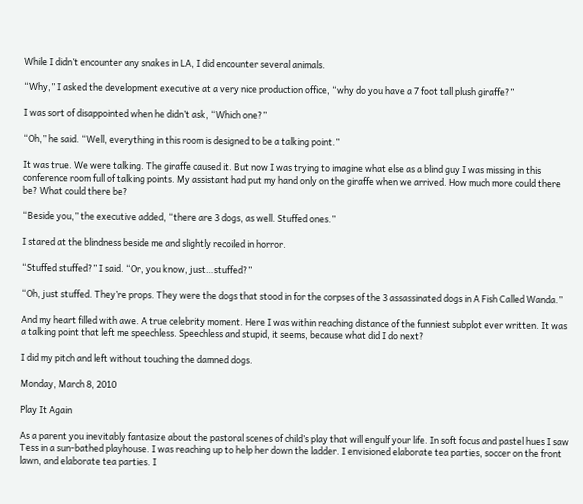While I didn’t encounter any snakes in LA, I did encounter several animals.

“Why,” I asked the development executive at a very nice production office, “why do you have a 7 foot tall plush giraffe?”

I was sort of disappointed when he didn’t ask, “Which one?”

“Oh,” he said. “Well, everything in this room is designed to be a talking point.”

It was true. We were talking. The giraffe caused it. But now I was trying to imagine what else as a blind guy I was missing in this conference room full of talking points. My assistant had put my hand only on the giraffe when we arrived. How much more could there be? What could there be?

“Beside you,” the executive added, “there are 3 dogs, as well. Stuffed ones.”

I stared at the blindness beside me and slightly recoiled in horror.

“Stuffed stuffed?” I said. “Or, you know, just…stuffed?”

“Oh, just stuffed. They’re props. They were the dogs that stood in for the corpses of the 3 assassinated dogs in A Fish Called Wanda.”

And my heart filled with awe. A true celebrity moment. Here I was within reaching distance of the funniest subplot ever written. It was a talking point that left me speechless. Speechless and stupid, it seems, because what did I do next?

I did my pitch and left without touching the damned dogs.

Monday, March 8, 2010

Play It Again

As a parent you inevitably fantasize about the pastoral scenes of child’s play that will engulf your life. In soft focus and pastel hues I saw Tess in a sun-bathed playhouse. I was reaching up to help her down the ladder. I envisioned elaborate tea parties, soccer on the front lawn, and elaborate tea parties. I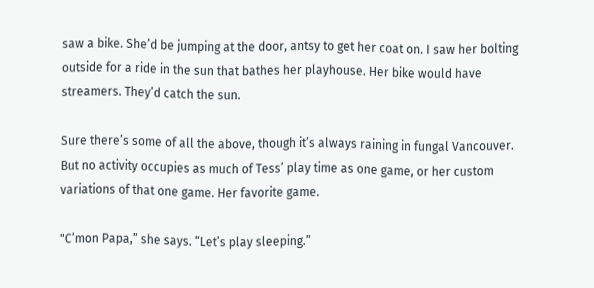saw a bike. She’d be jumping at the door, antsy to get her coat on. I saw her bolting outside for a ride in the sun that bathes her playhouse. Her bike would have streamers. They’d catch the sun.

Sure there’s some of all the above, though it’s always raining in fungal Vancouver. But no activity occupies as much of Tess’ play time as one game, or her custom variations of that one game. Her favorite game.

"C’mon Papa,” she says. “Let’s play sleeping.”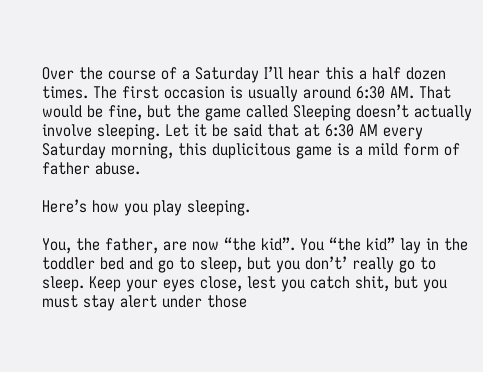Over the course of a Saturday I’ll hear this a half dozen times. The first occasion is usually around 6:30 AM. That would be fine, but the game called Sleeping doesn’t actually involve sleeping. Let it be said that at 6:30 AM every Saturday morning, this duplicitous game is a mild form of father abuse.

Here’s how you play sleeping.

You, the father, are now “the kid”. You “the kid” lay in the toddler bed and go to sleep, but you don’t’ really go to sleep. Keep your eyes close, lest you catch shit, but you must stay alert under those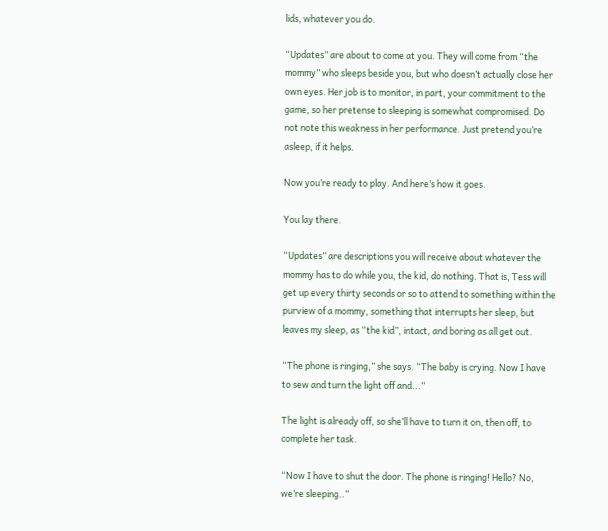lids, whatever you do.

“Updates” are about to come at you. They will come from “the mommy” who sleeps beside you, but who doesn’t actually close her own eyes. Her job is to monitor, in part, your commitment to the game, so her pretense to sleeping is somewhat compromised. Do not note this weakness in her performance. Just pretend you’re asleep, if it helps.

Now you’re ready to play. And here’s how it goes.

You lay there.

“Updates” are descriptions you will receive about whatever the mommy has to do while you, the kid, do nothing. That is, Tess will get up every thirty seconds or so to attend to something within the purview of a mommy, something that interrupts her sleep, but leaves my sleep, as “the kid”, intact, and boring as all get out.

“The phone is ringing,” she says. “The baby is crying. Now I have to sew and turn the light off and...”

The light is already off, so she’ll have to turn it on, then off, to complete her task.

“Now I have to shut the door. The phone is ringing! Hello? No, we’re sleeping..”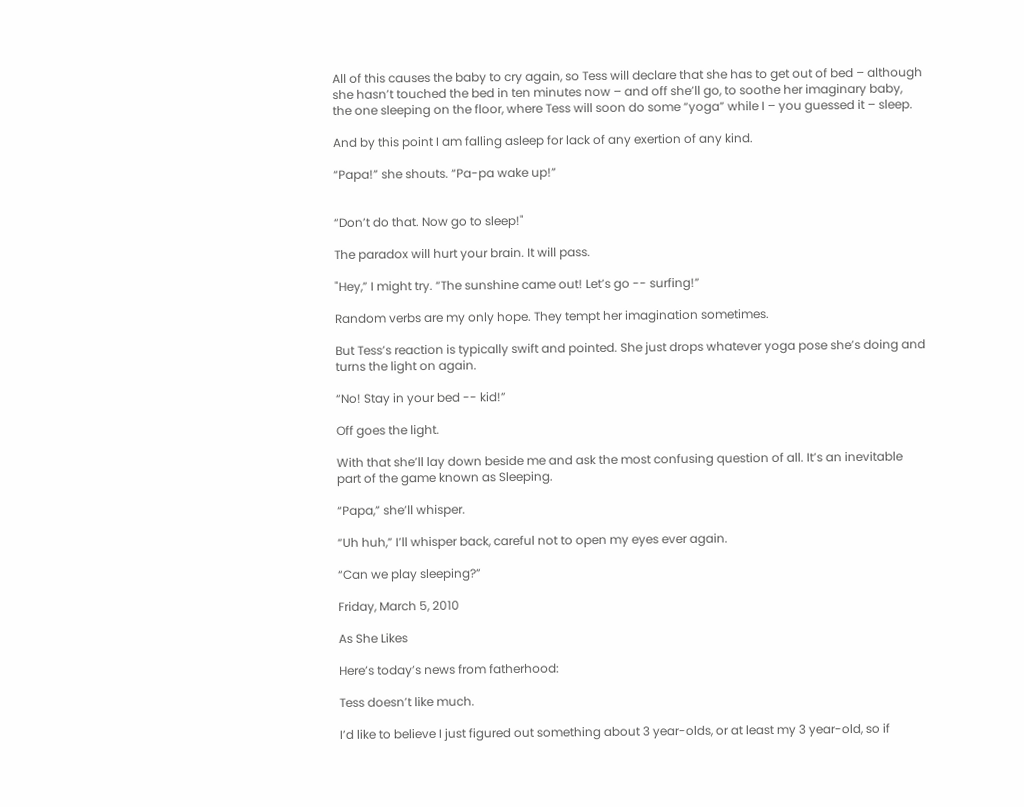All of this causes the baby to cry again, so Tess will declare that she has to get out of bed – although she hasn’t touched the bed in ten minutes now – and off she’ll go, to soothe her imaginary baby, the one sleeping on the floor, where Tess will soon do some “yoga” while I – you guessed it – sleep.

And by this point I am falling asleep for lack of any exertion of any kind.

“Papa!” she shouts. “Pa-pa wake up!”


“Don’t do that. Now go to sleep!"

The paradox will hurt your brain. It will pass.

"Hey,” I might try. “The sunshine came out! Let’s go -- surfing!”

Random verbs are my only hope. They tempt her imagination sometimes.

But Tess’s reaction is typically swift and pointed. She just drops whatever yoga pose she’s doing and turns the light on again.

“No! Stay in your bed -- kid!”

Off goes the light.

With that she’ll lay down beside me and ask the most confusing question of all. It’s an inevitable part of the game known as Sleeping.

“Papa,” she’ll whisper.

“Uh huh,” I’ll whisper back, careful not to open my eyes ever again.

“Can we play sleeping?”

Friday, March 5, 2010

As She Likes

Here’s today’s news from fatherhood:

Tess doesn’t like much.

I’d like to believe I just figured out something about 3 year-olds, or at least my 3 year-old, so if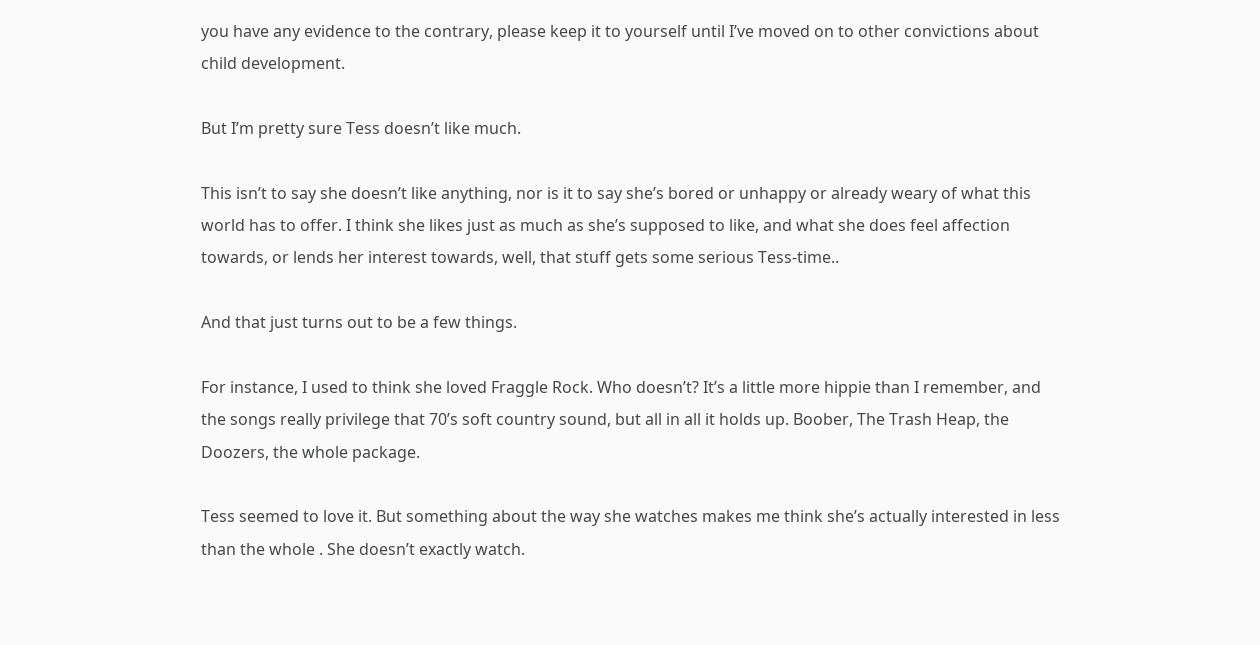you have any evidence to the contrary, please keep it to yourself until I’ve moved on to other convictions about child development.

But I’m pretty sure Tess doesn’t like much.

This isn’t to say she doesn’t like anything, nor is it to say she’s bored or unhappy or already weary of what this world has to offer. I think she likes just as much as she’s supposed to like, and what she does feel affection towards, or lends her interest towards, well, that stuff gets some serious Tess-time..

And that just turns out to be a few things.

For instance, I used to think she loved Fraggle Rock. Who doesn’t? It’s a little more hippie than I remember, and the songs really privilege that 70’s soft country sound, but all in all it holds up. Boober, The Trash Heap, the Doozers, the whole package.

Tess seemed to love it. But something about the way she watches makes me think she’s actually interested in less than the whole . She doesn’t exactly watch.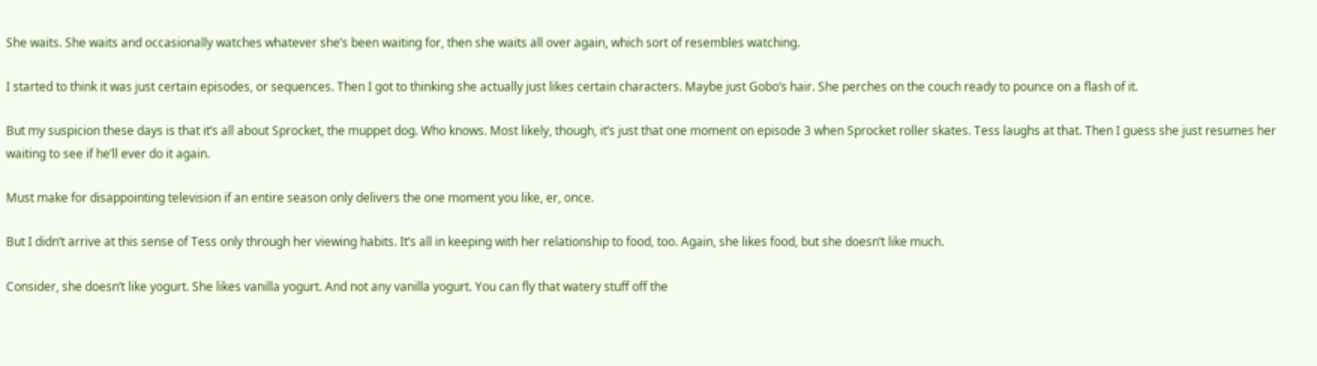She waits. She waits and occasionally watches whatever she’s been waiting for, then she waits all over again, which sort of resembles watching.

I started to think it was just certain episodes, or sequences. Then I got to thinking she actually just likes certain characters. Maybe just Gobo’s hair. She perches on the couch ready to pounce on a flash of it.

But my suspicion these days is that it’s all about Sprocket, the muppet dog. Who knows. Most likely, though, it’s just that one moment on episode 3 when Sprocket roller skates. Tess laughs at that. Then I guess she just resumes her waiting to see if he’ll ever do it again.

Must make for disappointing television if an entire season only delivers the one moment you like, er, once.

But I didn’t arrive at this sense of Tess only through her viewing habits. It’s all in keeping with her relationship to food, too. Again, she likes food, but she doesn’t like much.

Consider, she doesn’t like yogurt. She likes vanilla yogurt. And not any vanilla yogurt. You can fly that watery stuff off the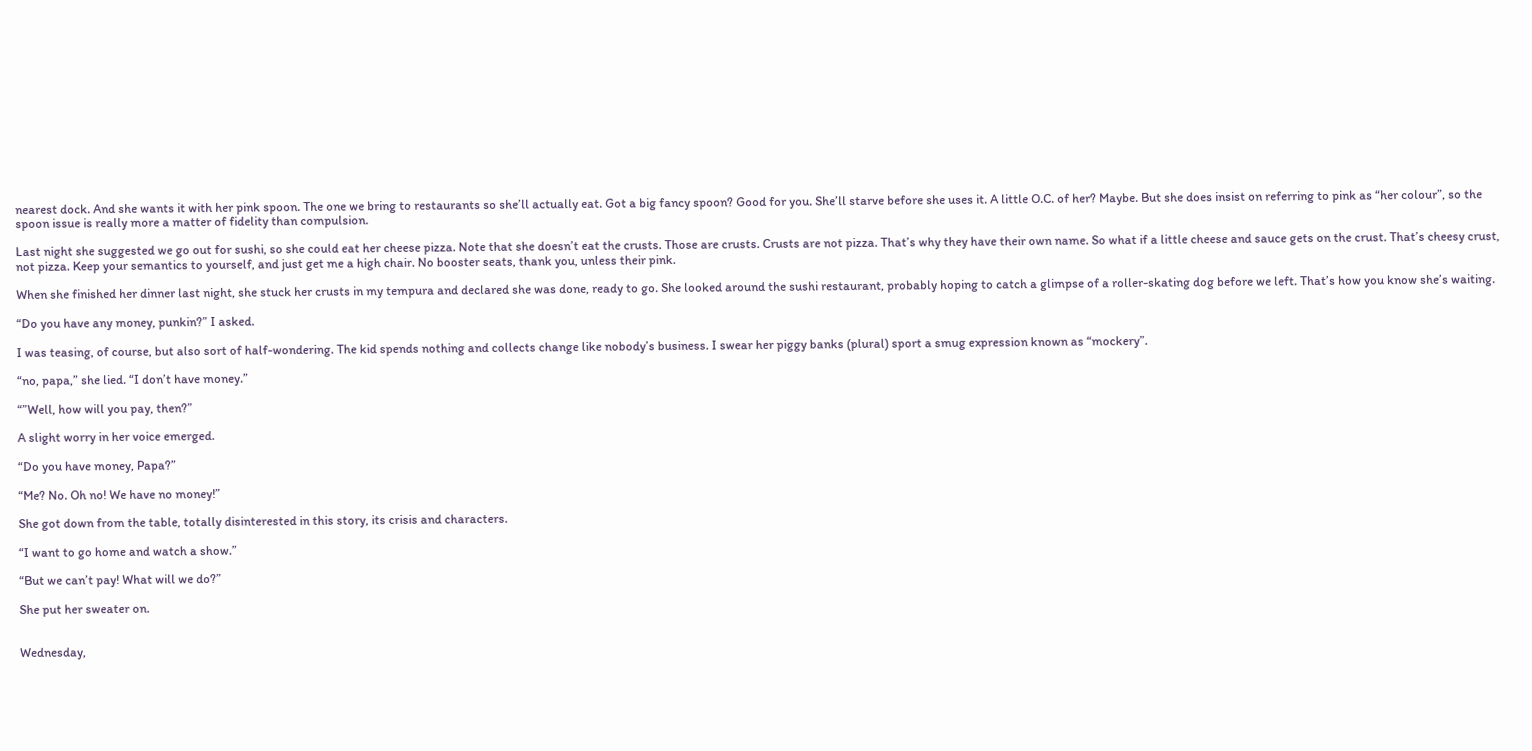nearest dock. And she wants it with her pink spoon. The one we bring to restaurants so she’ll actually eat. Got a big fancy spoon? Good for you. She’ll starve before she uses it. A little O.C. of her? Maybe. But she does insist on referring to pink as “her colour”, so the spoon issue is really more a matter of fidelity than compulsion.

Last night she suggested we go out for sushi, so she could eat her cheese pizza. Note that she doesn’t eat the crusts. Those are crusts. Crusts are not pizza. That’s why they have their own name. So what if a little cheese and sauce gets on the crust. That’s cheesy crust, not pizza. Keep your semantics to yourself, and just get me a high chair. No booster seats, thank you, unless their pink.

When she finished her dinner last night, she stuck her crusts in my tempura and declared she was done, ready to go. She looked around the sushi restaurant, probably hoping to catch a glimpse of a roller-skating dog before we left. That’s how you know she’s waiting.

“Do you have any money, punkin?” I asked.

I was teasing, of course, but also sort of half-wondering. The kid spends nothing and collects change like nobody’s business. I swear her piggy banks (plural) sport a smug expression known as “mockery”.

“no, papa,” she lied. “I don’t have money.”

“”Well, how will you pay, then?”

A slight worry in her voice emerged.

“Do you have money, Papa?”

“Me? No. Oh no! We have no money!”

She got down from the table, totally disinterested in this story, its crisis and characters.

“I want to go home and watch a show.”

“But we can’t pay! What will we do?”

She put her sweater on.


Wednesday,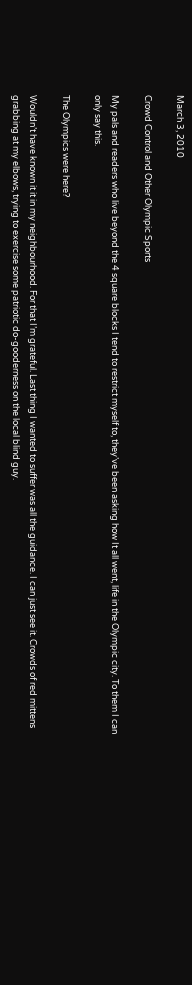March 3, 2010

Crowd Control and Other Olympic Sports

My pals and readers who live beyond the 4 square blocks I tend to restrict myself to, they’ve been asking how It all went, life in the Olympic city. To them I can only say this.

The Olympics were here?

Wouldn’t have known it it in my neighbourhood. For that I’m grateful. Last thing I wanted to suffer was all the guidance. I can just see it. Crowds of red mittens grabbing at my elbows, trying to exercise some patriotic do-gooderness on the local blind guy.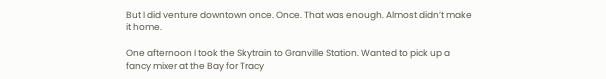But I did venture downtown once. Once. That was enough. Almost didn’t make it home.

One afternoon I took the Skytrain to Granville Station. Wanted to pick up a fancy mixer at the Bay for Tracy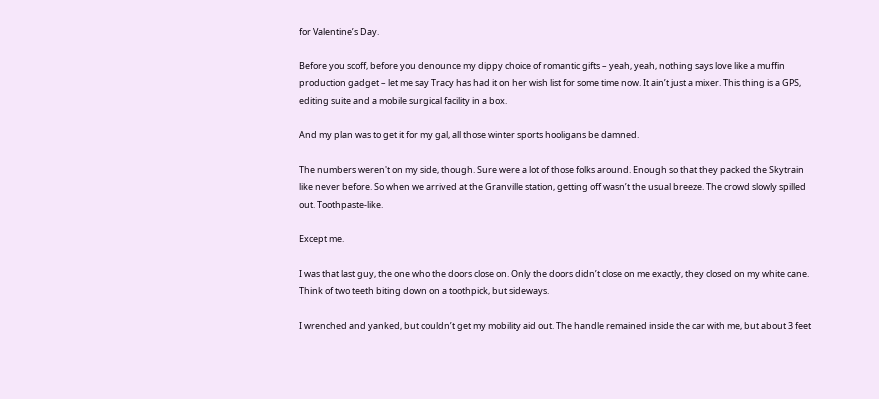for Valentine’s Day.

Before you scoff, before you denounce my dippy choice of romantic gifts – yeah, yeah, nothing says love like a muffin production gadget – let me say Tracy has had it on her wish list for some time now. It ain’t just a mixer. This thing is a GPS, editing suite and a mobile surgical facility in a box.

And my plan was to get it for my gal, all those winter sports hooligans be damned.

The numbers weren't on my side, though. Sure were a lot of those folks around. Enough so that they packed the Skytrain like never before. So when we arrived at the Granville station, getting off wasn’t the usual breeze. The crowd slowly spilled out. Toothpaste-like.

Except me.

I was that last guy, the one who the doors close on. Only the doors didn’t close on me exactly, they closed on my white cane. Think of two teeth biting down on a toothpick, but sideways.

I wrenched and yanked, but couldn’t get my mobility aid out. The handle remained inside the car with me, but about 3 feet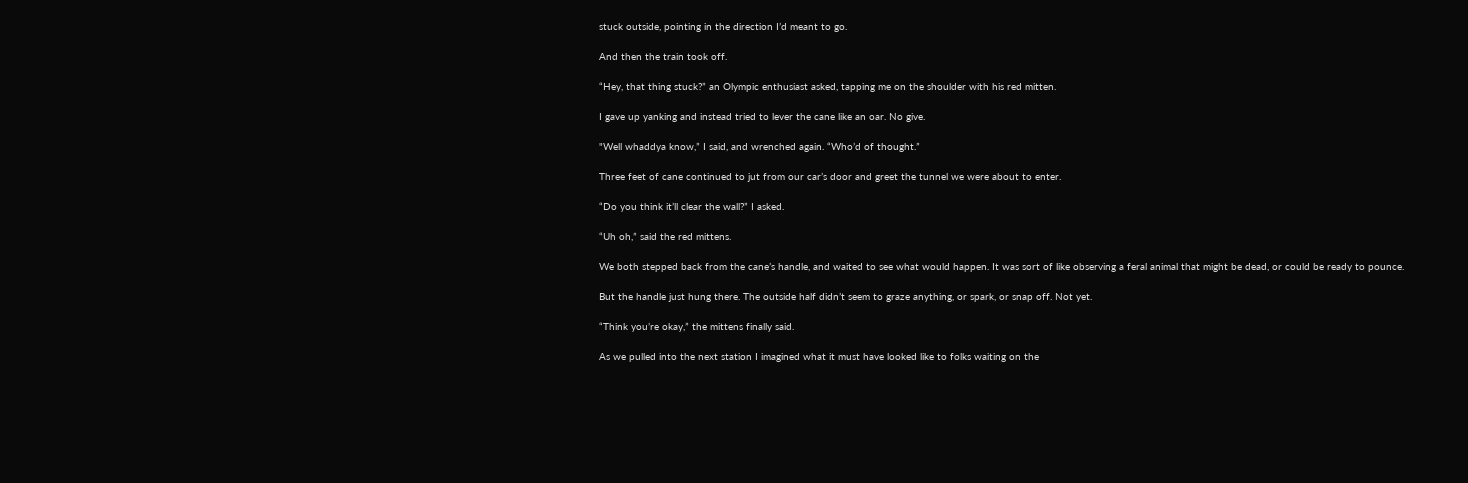stuck outside, pointing in the direction I’d meant to go.

And then the train took off.

“Hey, that thing stuck?” an Olympic enthusiast asked, tapping me on the shoulder with his red mitten.

I gave up yanking and instead tried to lever the cane like an oar. No give.

"Well whaddya know,” I said, and wrenched again. “Who’d of thought.”

Three feet of cane continued to jut from our car’s door and greet the tunnel we were about to enter.

“Do you think it’ll clear the wall?” I asked.

“Uh oh,” said the red mittens.

We both stepped back from the cane’s handle, and waited to see what would happen. It was sort of like observing a feral animal that might be dead, or could be ready to pounce.

But the handle just hung there. The outside half didn’t seem to graze anything, or spark, or snap off. Not yet.

“Think you’re okay,” the mittens finally said.

As we pulled into the next station I imagined what it must have looked like to folks waiting on the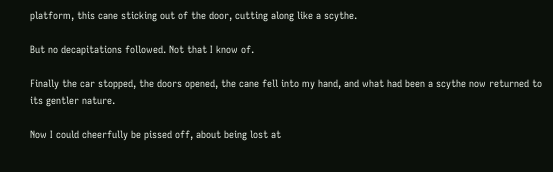platform, this cane sticking out of the door, cutting along like a scythe.

But no decapitations followed. Not that I know of.

Finally the car stopped, the doors opened, the cane fell into my hand, and what had been a scythe now returned to its gentler nature.

Now I could cheerfully be pissed off, about being lost at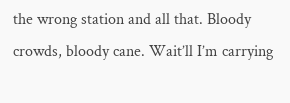the wrong station and all that. Bloody crowds, bloody cane. Wait’ll I’m carrying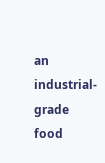an industrial-grade food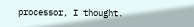processor, I thought.